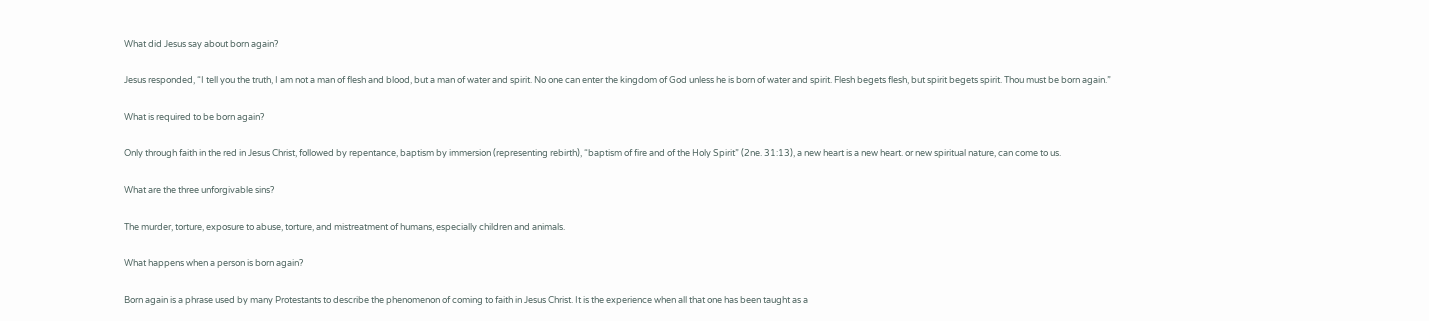What did Jesus say about born again?

Jesus responded, “I tell you the truth, I am not a man of flesh and blood, but a man of water and spirit. No one can enter the kingdom of God unless he is born of water and spirit. Flesh begets flesh, but spirit begets spirit. Thou must be born again.”

What is required to be born again?

Only through faith in the red in Jesus Christ, followed by repentance, baptism by immersion (representing rebirth), “baptism of fire and of the Holy Spirit” (2ne. 31:13), a new heart is a new heart. or new spiritual nature, can come to us.

What are the three unforgivable sins?

The murder, torture, exposure to abuse, torture, and mistreatment of humans, especially children and animals.

What happens when a person is born again?

Born again is a phrase used by many Protestants to describe the phenomenon of coming to faith in Jesus Christ. It is the experience when all that one has been taught as a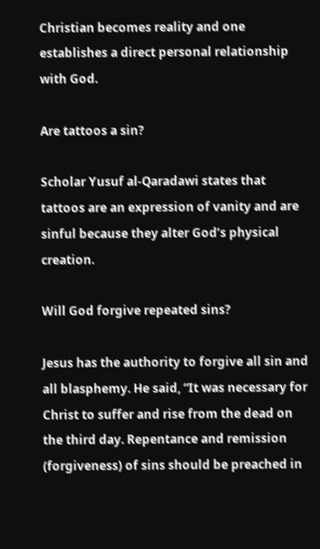Christian becomes reality and one establishes a direct personal relationship with God.

Are tattoos a sin?

Scholar Yusuf al-Qaradawi states that tattoos are an expression of vanity and are sinful because they alter God’s physical creation.

Will God forgive repeated sins?

Jesus has the authority to forgive all sin and all blasphemy. He said, “It was necessary for Christ to suffer and rise from the dead on the third day. Repentance and remission (forgiveness) of sins should be preached in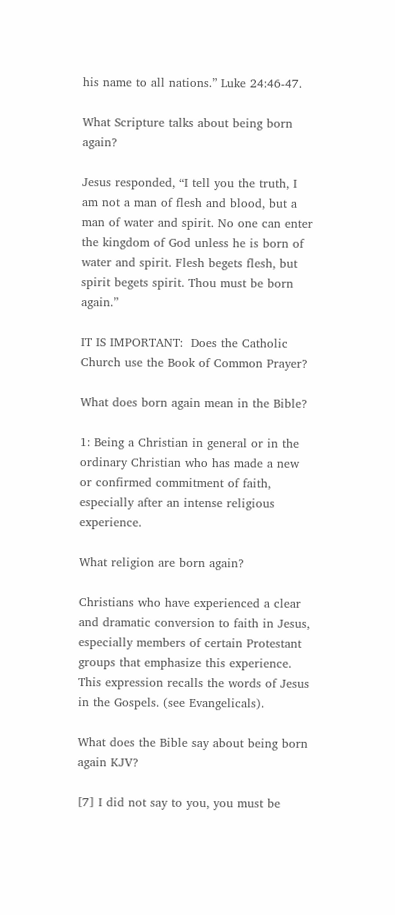his name to all nations.” Luke 24:46-47.

What Scripture talks about being born again?

Jesus responded, “I tell you the truth, I am not a man of flesh and blood, but a man of water and spirit. No one can enter the kingdom of God unless he is born of water and spirit. Flesh begets flesh, but spirit begets spirit. Thou must be born again.”

IT IS IMPORTANT:  Does the Catholic Church use the Book of Common Prayer?

What does born again mean in the Bible?

1: Being a Christian in general or in the ordinary Christian who has made a new or confirmed commitment of faith, especially after an intense religious experience.

What religion are born again?

Christians who have experienced a clear and dramatic conversion to faith in Jesus, especially members of certain Protestant groups that emphasize this experience. This expression recalls the words of Jesus in the Gospels. (see Evangelicals).

What does the Bible say about being born again KJV?

[7] I did not say to you, you must be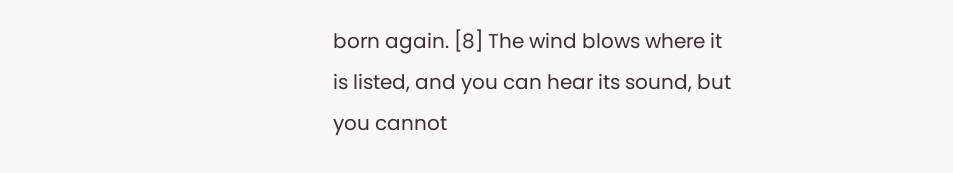born again. [8] The wind blows where it is listed, and you can hear its sound, but you cannot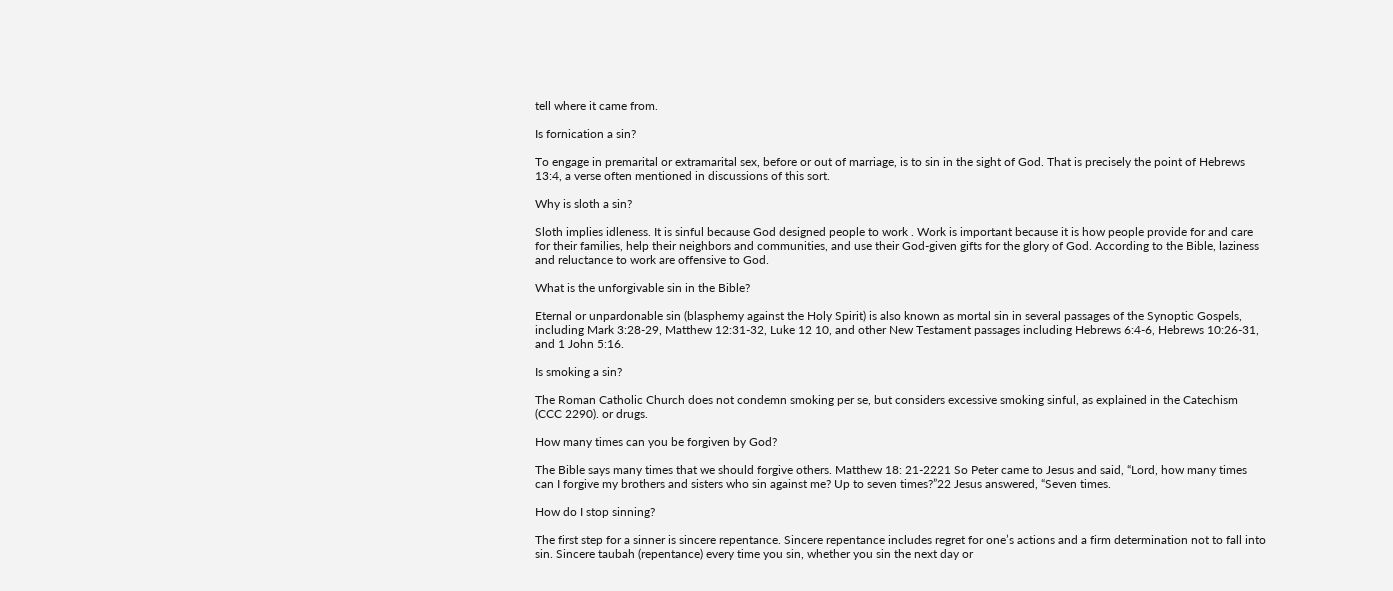tell where it came from.

Is fornication a sin?

To engage in premarital or extramarital sex, before or out of marriage, is to sin in the sight of God. That is precisely the point of Hebrews 13:4, a verse often mentioned in discussions of this sort.

Why is sloth a sin?

Sloth implies idleness. It is sinful because God designed people to work . Work is important because it is how people provide for and care for their families, help their neighbors and communities, and use their God-given gifts for the glory of God. According to the Bible, laziness and reluctance to work are offensive to God.

What is the unforgivable sin in the Bible?

Eternal or unpardonable sin (blasphemy against the Holy Spirit) is also known as mortal sin in several passages of the Synoptic Gospels, including Mark 3:28-29, Matthew 12:31-32, Luke 12 10, and other New Testament passages including Hebrews 6:4-6, Hebrews 10:26-31, and 1 John 5:16.

Is smoking a sin?

The Roman Catholic Church does not condemn smoking per se, but considers excessive smoking sinful, as explained in the Catechism (CCC 2290). or drugs.

How many times can you be forgiven by God?

The Bible says many times that we should forgive others. Matthew 18: 21-2221 So Peter came to Jesus and said, “Lord, how many times can I forgive my brothers and sisters who sin against me? Up to seven times?”22 Jesus answered, “Seven times.

How do I stop sinning?

The first step for a sinner is sincere repentance. Sincere repentance includes regret for one’s actions and a firm determination not to fall into sin. Sincere taubah (repentance) every time you sin, whether you sin the next day or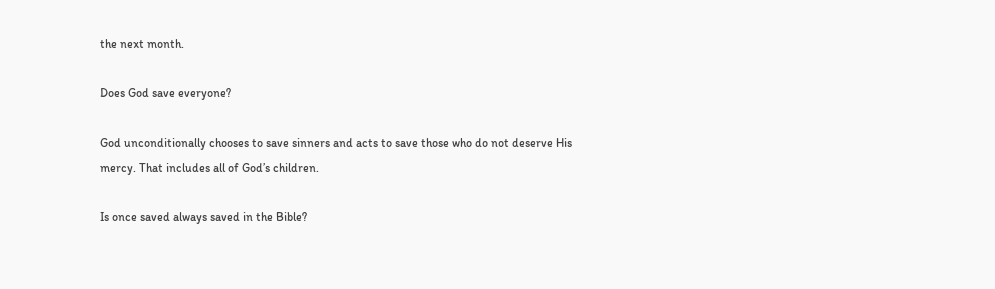the next month.

Does God save everyone?

God unconditionally chooses to save sinners and acts to save those who do not deserve His mercy. That includes all of God’s children.

Is once saved always saved in the Bible?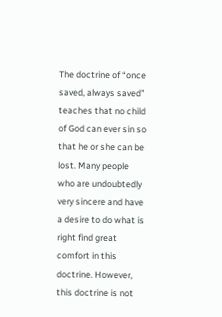The doctrine of “once saved, always saved” teaches that no child of God can ever sin so that he or she can be lost. Many people who are undoubtedly very sincere and have a desire to do what is right find great comfort in this doctrine. However, this doctrine is not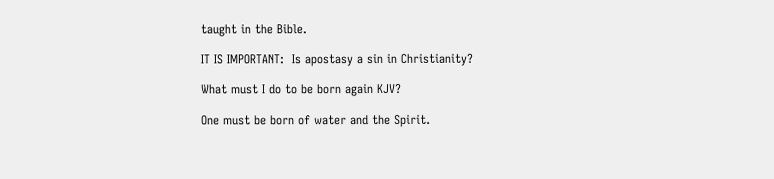taught in the Bible.

IT IS IMPORTANT:  Is apostasy a sin in Christianity?

What must I do to be born again KJV?

One must be born of water and the Spirit.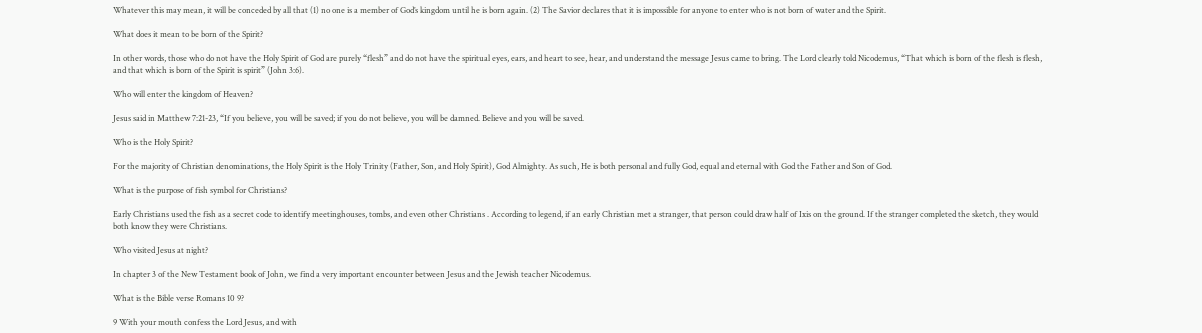Whatever this may mean, it will be conceded by all that (1) no one is a member of God’s kingdom until he is born again. (2) The Savior declares that it is impossible for anyone to enter who is not born of water and the Spirit.

What does it mean to be born of the Spirit?

In other words, those who do not have the Holy Spirit of God are purely “flesh” and do not have the spiritual eyes, ears, and heart to see, hear, and understand the message Jesus came to bring. The Lord clearly told Nicodemus, “That which is born of the flesh is flesh, and that which is born of the Spirit is spirit” (John 3:6).

Who will enter the kingdom of Heaven?

Jesus said in Matthew 7:21-23, “If you believe, you will be saved; if you do not believe, you will be damned. Believe and you will be saved.

Who is the Holy Spirit?

For the majority of Christian denominations, the Holy Spirit is the Holy Trinity (Father, Son, and Holy Spirit), God Almighty. As such, He is both personal and fully God, equal and eternal with God the Father and Son of God.

What is the purpose of fish symbol for Christians?

Early Christians used the fish as a secret code to identify meetinghouses, tombs, and even other Christians . According to legend, if an early Christian met a stranger, that person could draw half of Ixis on the ground. If the stranger completed the sketch, they would both know they were Christians.

Who visited Jesus at night?

In chapter 3 of the New Testament book of John, we find a very important encounter between Jesus and the Jewish teacher Nicodemus.

What is the Bible verse Romans 10 9?

9 With your mouth confess the Lord Jesus, and with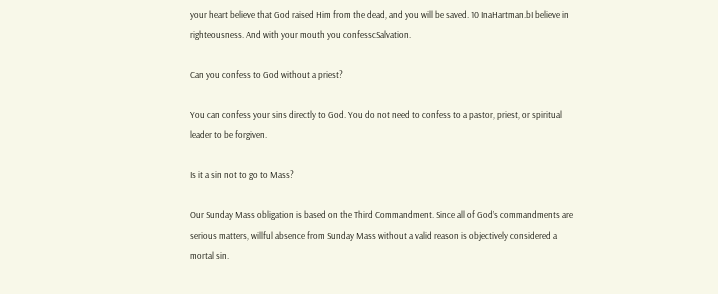your heart believe that God raised Him from the dead, and you will be saved. 10 InaHartman.bI believe in righteousness. And with your mouth you confesscSalvation.

Can you confess to God without a priest?

You can confess your sins directly to God. You do not need to confess to a pastor, priest, or spiritual leader to be forgiven.

Is it a sin not to go to Mass?

Our Sunday Mass obligation is based on the Third Commandment. Since all of God’s commandments are serious matters, willful absence from Sunday Mass without a valid reason is objectively considered a mortal sin.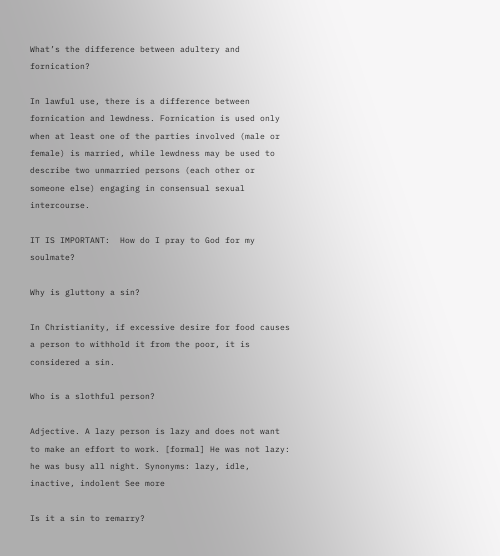What’s the difference between adultery and fornication?

In lawful use, there is a difference between fornication and lewdness. Fornication is used only when at least one of the parties involved (male or female) is married, while lewdness may be used to describe two unmarried persons (each other or someone else) engaging in consensual sexual intercourse.

IT IS IMPORTANT:  How do I pray to God for my soulmate?

Why is gluttony a sin?

In Christianity, if excessive desire for food causes a person to withhold it from the poor, it is considered a sin.

Who is a slothful person?

Adjective. A lazy person is lazy and does not want to make an effort to work. [formal] He was not lazy: he was busy all night. Synonyms: lazy, idle, inactive, indolent See more

Is it a sin to remarry?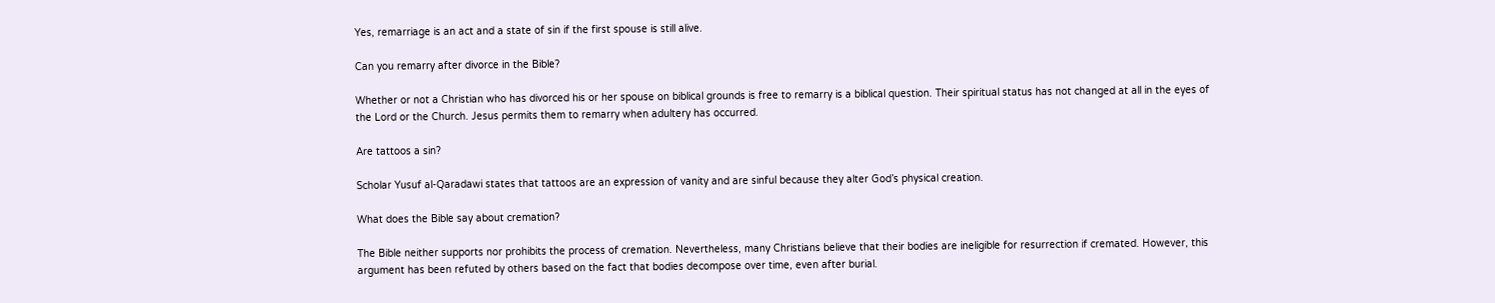Yes, remarriage is an act and a state of sin if the first spouse is still alive.

Can you remarry after divorce in the Bible?

Whether or not a Christian who has divorced his or her spouse on biblical grounds is free to remarry is a biblical question. Their spiritual status has not changed at all in the eyes of the Lord or the Church. Jesus permits them to remarry when adultery has occurred.

Are tattoos a sin?

Scholar Yusuf al-Qaradawi states that tattoos are an expression of vanity and are sinful because they alter God’s physical creation.

What does the Bible say about cremation?

The Bible neither supports nor prohibits the process of cremation. Nevertheless, many Christians believe that their bodies are ineligible for resurrection if cremated. However, this argument has been refuted by others based on the fact that bodies decompose over time, even after burial.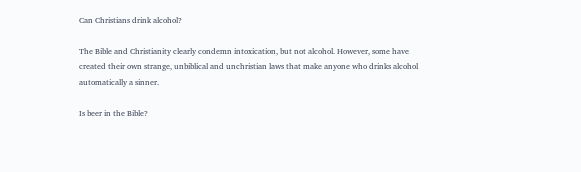Can Christians drink alcohol?

The Bible and Christianity clearly condemn intoxication, but not alcohol. However, some have created their own strange, unbiblical and unchristian laws that make anyone who drinks alcohol automatically a sinner.

Is beer in the Bible?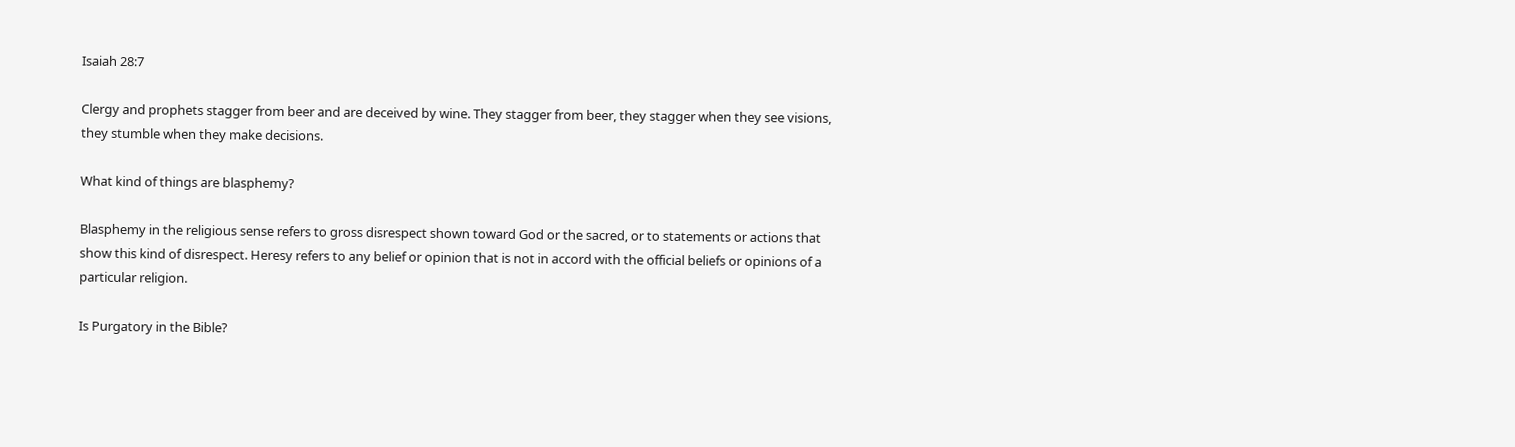Isaiah 28:7

Clergy and prophets stagger from beer and are deceived by wine. They stagger from beer, they stagger when they see visions, they stumble when they make decisions.

What kind of things are blasphemy?

Blasphemy in the religious sense refers to gross disrespect shown toward God or the sacred, or to statements or actions that show this kind of disrespect. Heresy refers to any belief or opinion that is not in accord with the official beliefs or opinions of a particular religion.

Is Purgatory in the Bible?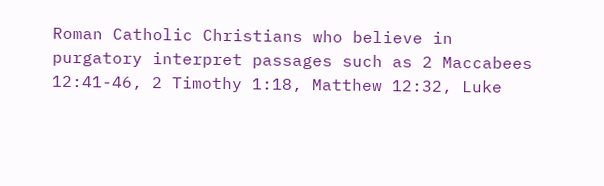Roman Catholic Christians who believe in purgatory interpret passages such as 2 Maccabees 12:41-46, 2 Timothy 1:18, Matthew 12:32, Luke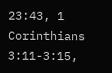23:43, 1 Corinthians 3:11-3:15,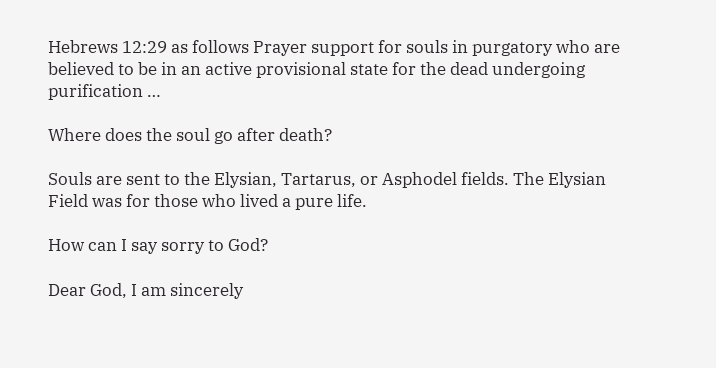Hebrews 12:29 as follows Prayer support for souls in purgatory who are believed to be in an active provisional state for the dead undergoing purification …

Where does the soul go after death?

Souls are sent to the Elysian, Tartarus, or Asphodel fields. The Elysian Field was for those who lived a pure life.

How can I say sorry to God?

Dear God, I am sincerely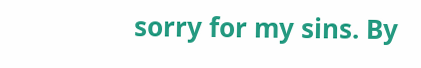sorry for my sins. By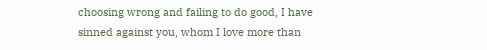choosing wrong and failing to do good, I have sinned against you, whom I love more than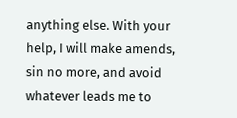anything else. With your help, I will make amends, sin no more, and avoid whatever leads me to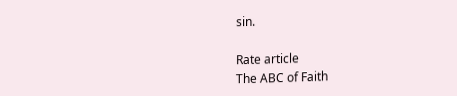sin.

Rate article
The ABC of Faith